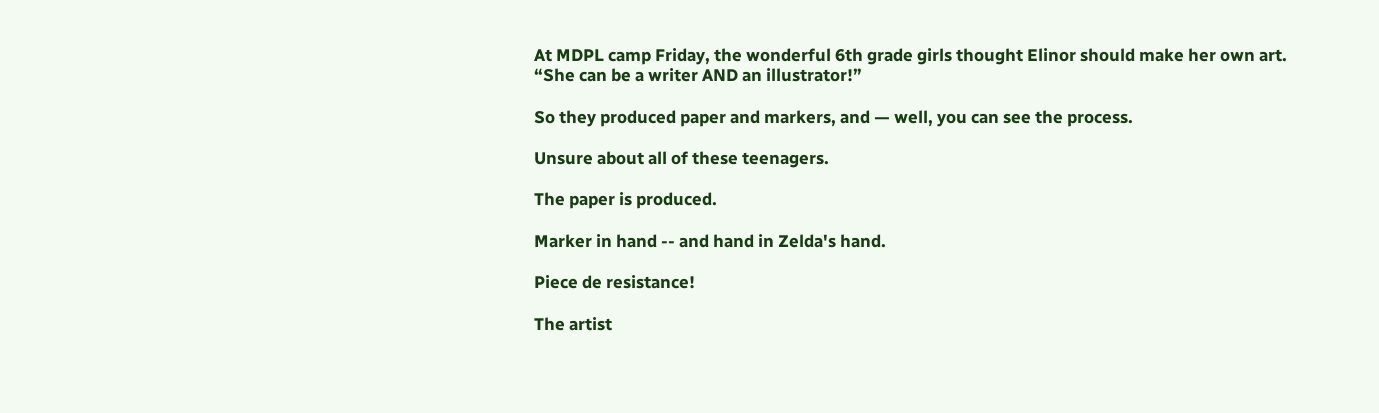At MDPL camp Friday, the wonderful 6th grade girls thought Elinor should make her own art. “She can be a writer AND an illustrator!”

So they produced paper and markers, and — well, you can see the process.

Unsure about all of these teenagers.

The paper is produced.

Marker in hand -- and hand in Zelda's hand.

Piece de resistance!

The artist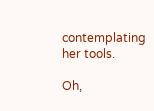contemplating her tools.

Oh,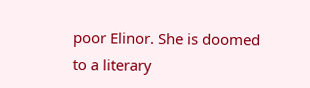poor Elinor. She is doomed to a literary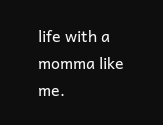life with a momma like me.